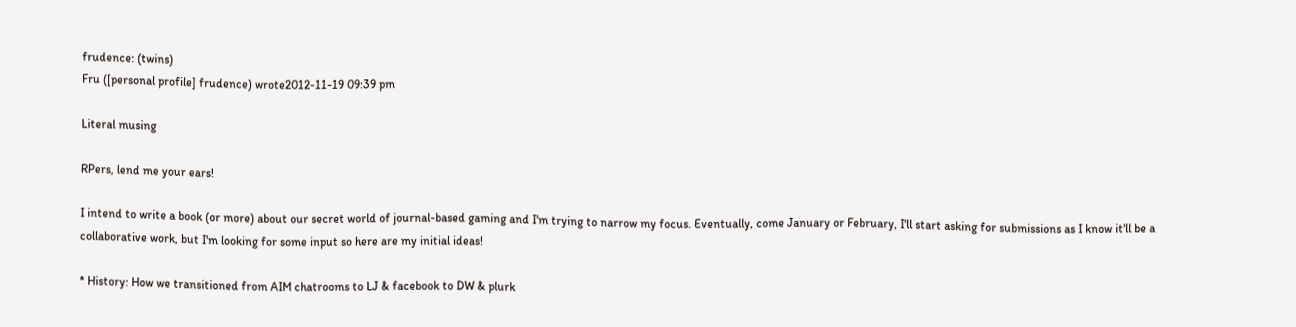frudence: (twins)
Fru ([personal profile] frudence) wrote2012-11-19 09:39 pm

Literal musing

RPers, lend me your ears!

I intend to write a book (or more) about our secret world of journal-based gaming and I'm trying to narrow my focus. Eventually, come January or February, I'll start asking for submissions as I know it'll be a collaborative work, but I'm looking for some input so here are my initial ideas!

* History: How we transitioned from AIM chatrooms to LJ & facebook to DW & plurk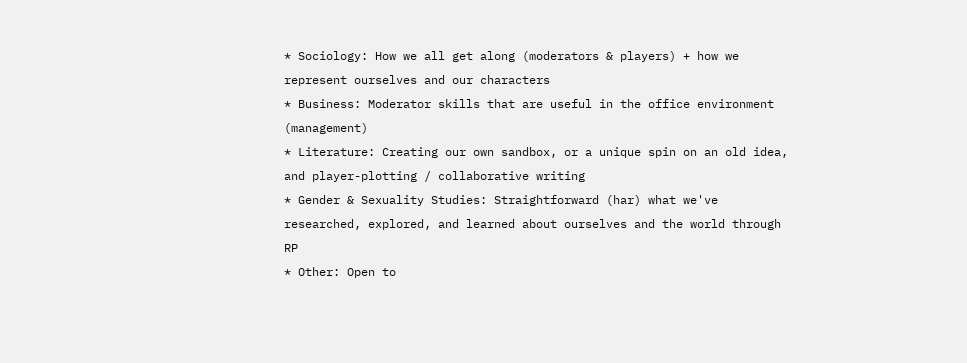* Sociology: How we all get along (moderators & players) + how we represent ourselves and our characters
* Business: Moderator skills that are useful in the office environment (management)
* Literature: Creating our own sandbox, or a unique spin on an old idea, and player-plotting / collaborative writing
* Gender & Sexuality Studies: Straightforward (har) what we've researched, explored, and learned about ourselves and the world through RP
* Other: Open to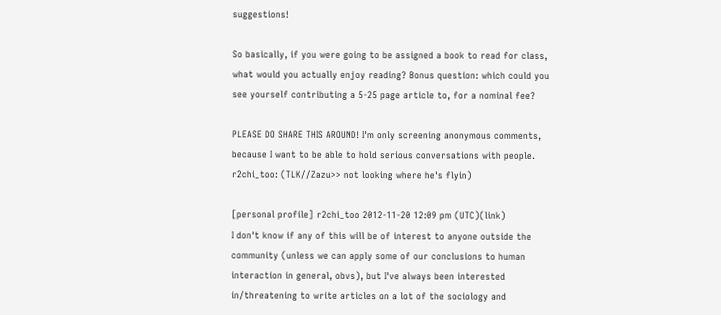suggestions!

So basically, if you were going to be assigned a book to read for class, what would you actually enjoy reading? Bonus question: which could you see yourself contributing a 5-25 page article to, for a nominal fee?

PLEASE DO SHARE THIS AROUND! I'm only screening anonymous comments, because I want to be able to hold serious conversations with people.
r2chi_too: (TLK//Zazu>> not looking where he's flyin)

[personal profile] r2chi_too 2012-11-20 12:09 pm (UTC)(link)
I don't know if any of this will be of interest to anyone outside the community (unless we can apply some of our conclusions to human interaction in general, obvs), but I've always been interested in/threatening to write articles on a lot of the sociology and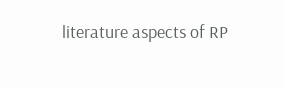literature aspects of RP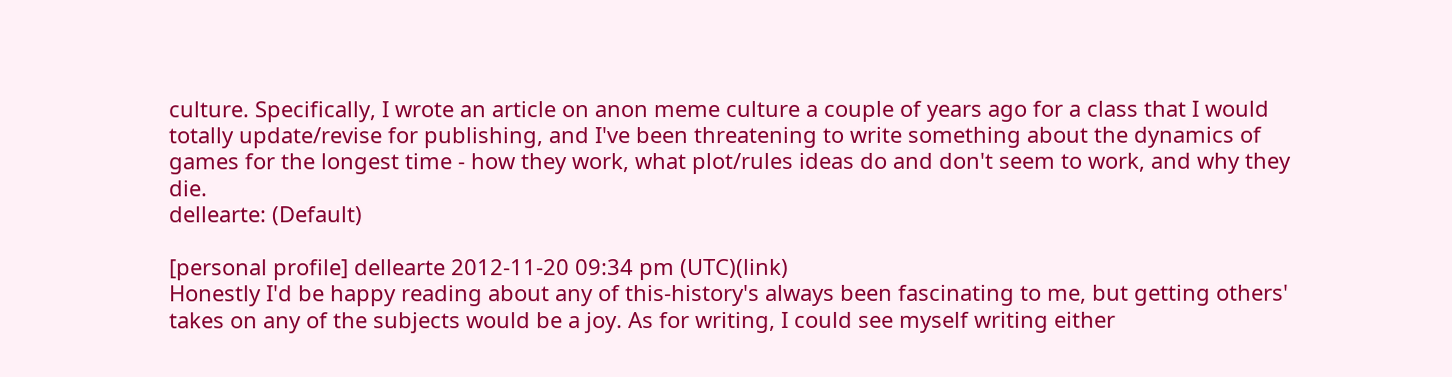culture. Specifically, I wrote an article on anon meme culture a couple of years ago for a class that I would totally update/revise for publishing, and I've been threatening to write something about the dynamics of games for the longest time - how they work, what plot/rules ideas do and don't seem to work, and why they die.
dellearte: (Default)

[personal profile] dellearte 2012-11-20 09:34 pm (UTC)(link)
Honestly I'd be happy reading about any of this-history's always been fascinating to me, but getting others' takes on any of the subjects would be a joy. As for writing, I could see myself writing either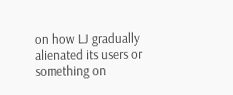on how LJ gradually alienated its users or something on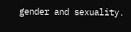gender and sexuality.